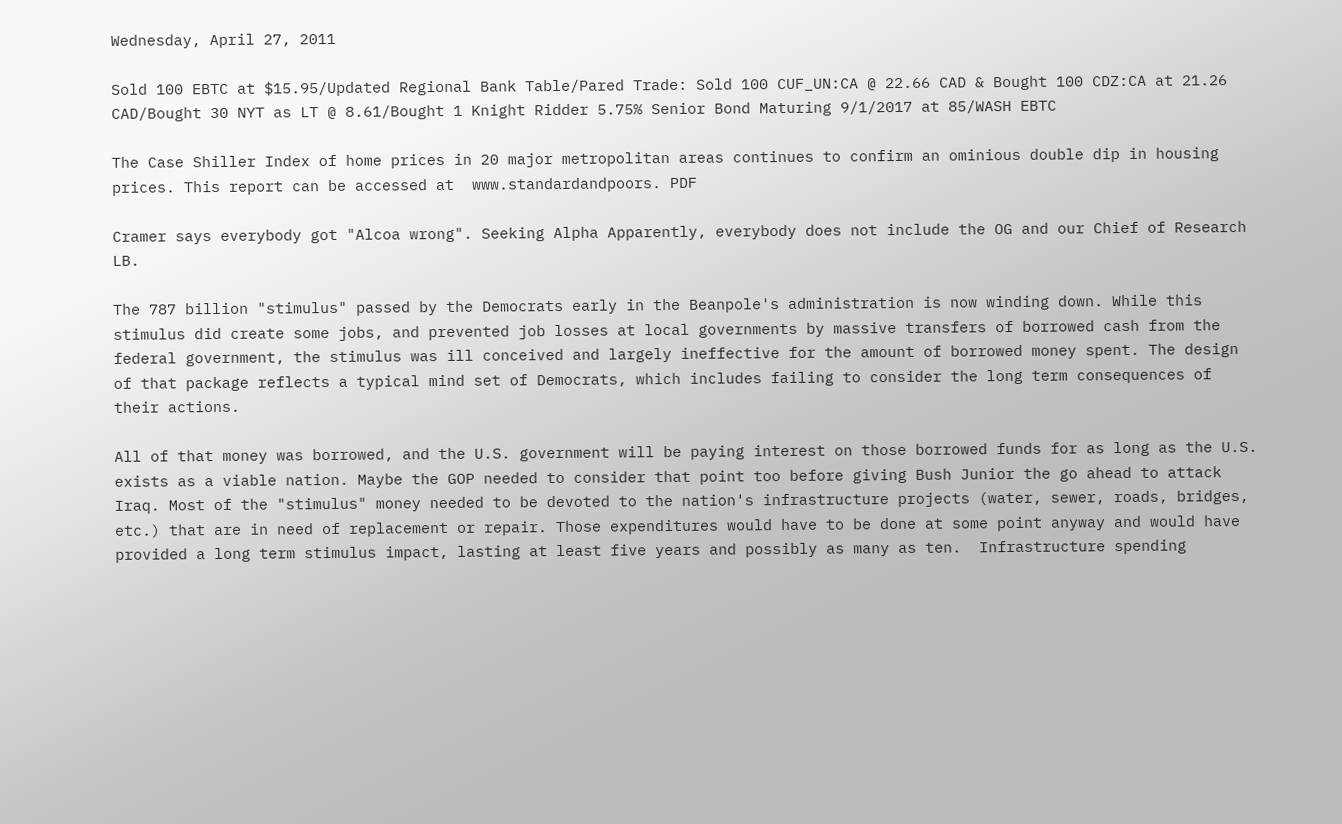Wednesday, April 27, 2011

Sold 100 EBTC at $15.95/Updated Regional Bank Table/Pared Trade: Sold 100 CUF_UN:CA @ 22.66 CAD & Bought 100 CDZ:CA at 21.26 CAD/Bought 30 NYT as LT @ 8.61/Bought 1 Knight Ridder 5.75% Senior Bond Maturing 9/1/2017 at 85/WASH EBTC

The Case Shiller Index of home prices in 20 major metropolitan areas continues to confirm an ominious double dip in housing prices. This report can be accessed at  www.standardandpoors. PDF

Cramer says everybody got "Alcoa wrong". Seeking Alpha Apparently, everybody does not include the OG and our Chief of Research LB.

The 787 billion "stimulus" passed by the Democrats early in the Beanpole's administration is now winding down. While this stimulus did create some jobs, and prevented job losses at local governments by massive transfers of borrowed cash from the federal government, the stimulus was ill conceived and largely ineffective for the amount of borrowed money spent. The design of that package reflects a typical mind set of Democrats, which includes failing to consider the long term consequences of their actions.

All of that money was borrowed, and the U.S. government will be paying interest on those borrowed funds for as long as the U.S. exists as a viable nation. Maybe the GOP needed to consider that point too before giving Bush Junior the go ahead to attack Iraq. Most of the "stimulus" money needed to be devoted to the nation's infrastructure projects (water, sewer, roads, bridges, etc.) that are in need of replacement or repair. Those expenditures would have to be done at some point anyway and would have provided a long term stimulus impact, lasting at least five years and possibly as many as ten.  Infrastructure spending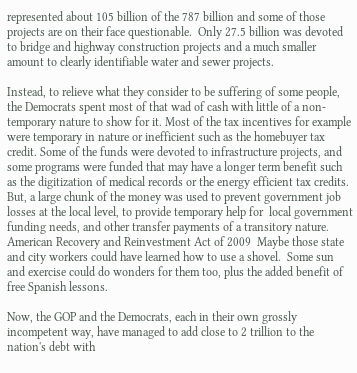represented about 105 billion of the 787 billion and some of those projects are on their face questionable.  Only 27.5 billion was devoted to bridge and highway construction projects and a much smaller amount to clearly identifiable water and sewer projects.

Instead, to relieve what they consider to be suffering of some people, the Democrats spent most of that wad of cash with little of a non-temporary nature to show for it. Most of the tax incentives for example were temporary in nature or inefficient such as the homebuyer tax credit. Some of the funds were devoted to infrastructure projects, and some programs were funded that may have a longer term benefit such as the digitization of medical records or the energy efficient tax credits.  But, a large chunk of the money was used to prevent government job losses at the local level, to provide temporary help for  local government funding needs, and other transfer payments of a transitory nature. American Recovery and Reinvestment Act of 2009  Maybe those state and city workers could have learned how to use a shovel.  Some sun and exercise could do wonders for them too, plus the added benefit of free Spanish lessons.

Now, the GOP and the Democrats, each in their own grossly incompetent way, have managed to add close to 2 trillion to the nation's debt with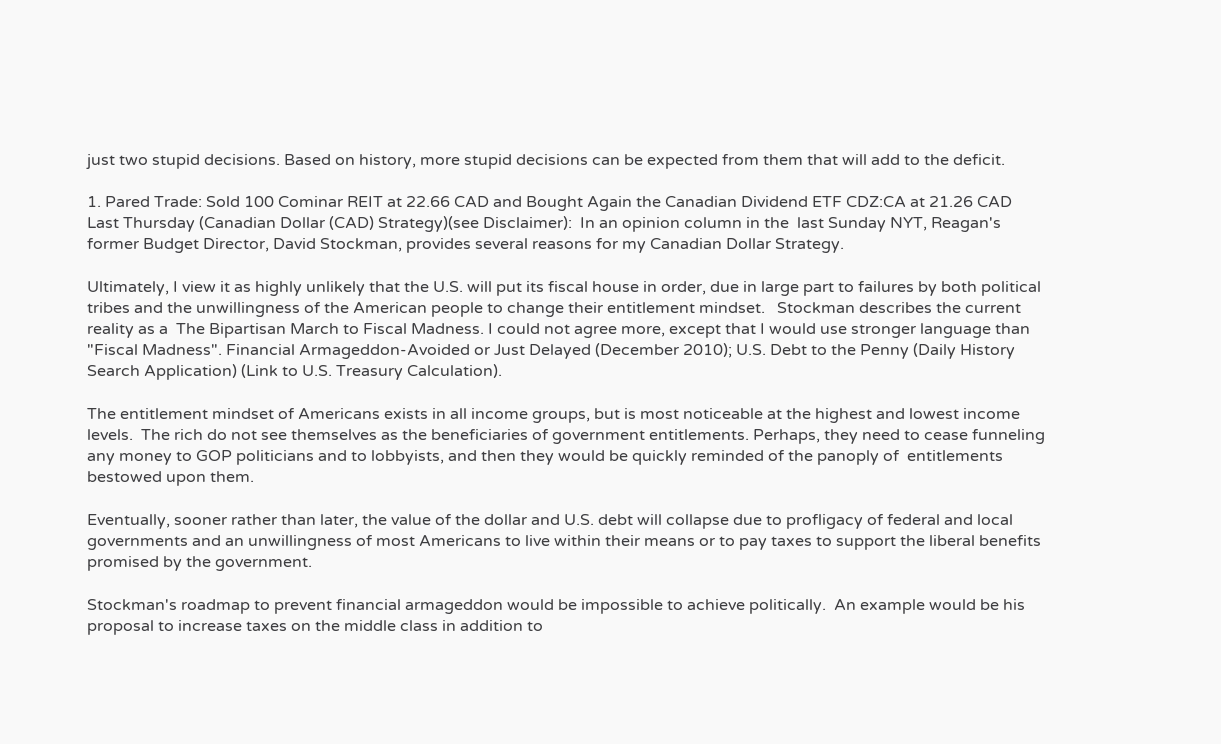just two stupid decisions. Based on history, more stupid decisions can be expected from them that will add to the deficit.

1. Pared Trade: Sold 100 Cominar REIT at 22.66 CAD and Bought Again the Canadian Dividend ETF CDZ:CA at 21.26 CAD Last Thursday (Canadian Dollar (CAD) Strategy)(see Disclaimer):  In an opinion column in the  last Sunday NYT, Reagan's former Budget Director, David Stockman, provides several reasons for my Canadian Dollar Strategy.

Ultimately, I view it as highly unlikely that the U.S. will put its fiscal house in order, due in large part to failures by both political tribes and the unwillingness of the American people to change their entitlement mindset.   Stockman describes the current reality as a  The Bipartisan March to Fiscal Madness. I could not agree more, except that I would use stronger language than "Fiscal Madness". Financial Armageddon-Avoided or Just Delayed (December 2010); U.S. Debt to the Penny (Daily History Search Application) (Link to U.S. Treasury Calculation).

The entitlement mindset of Americans exists in all income groups, but is most noticeable at the highest and lowest income levels.  The rich do not see themselves as the beneficiaries of government entitlements. Perhaps, they need to cease funneling any money to GOP politicians and to lobbyists, and then they would be quickly reminded of the panoply of  entitlements bestowed upon them.

Eventually, sooner rather than later, the value of the dollar and U.S. debt will collapse due to profligacy of federal and local governments and an unwillingness of most Americans to live within their means or to pay taxes to support the liberal benefits promised by the government.

Stockman's roadmap to prevent financial armageddon would be impossible to achieve politically.  An example would be his proposal to increase taxes on the middle class in addition to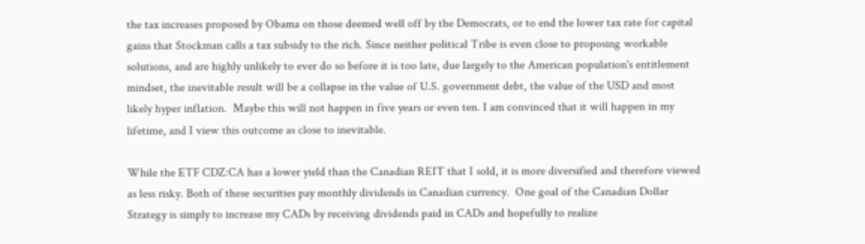the tax increases proposed by Obama on those deemed well off by the Democrats, or to end the lower tax rate for capital gains that Stockman calls a tax subsidy to the rich. Since neither political Tribe is even close to proposing workable solutions, and are highly unlikely to ever do so before it is too late, due largely to the American population's entitlement mindset, the inevitable result will be a collapse in the value of U.S. government debt, the value of the USD and most likely hyper inflation.  Maybe this will not happen in five years or even ten. I am convinced that it will happen in my lifetime, and I view this outcome as close to inevitable.

While the ETF CDZ:CA has a lower yield than the Canadian REIT that I sold, it is more diversified and therefore viewed as less risky. Both of these securities pay monthly dividends in Canadian currency.  One goal of the Canadian Dollar Strategy is simply to increase my CADs by receiving dividends paid in CADs and hopefully to realize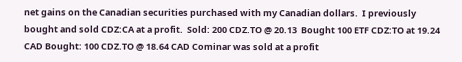net gains on the Canadian securities purchased with my Canadian dollars.  I previously bought and sold CDZ:CA at a profit.  Sold: 200 CDZ.TO @ 20.13  Bought 100 ETF CDZ:TO at 19.24 CAD Bought: 100 CDZ.TO @ 18.64 CAD Cominar was sold at a profit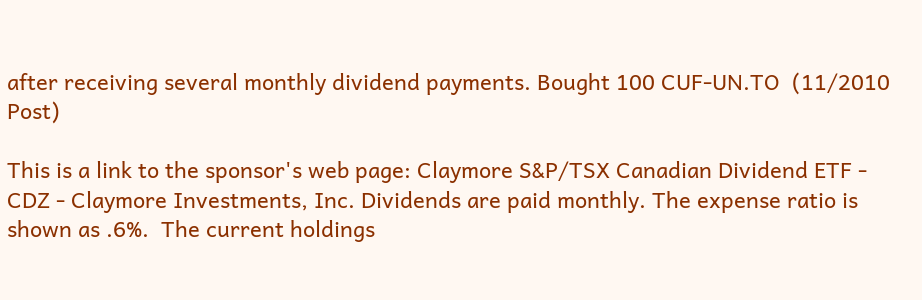after receiving several monthly dividend payments. Bought 100 CUF-UN.TO  (11/2010 Post)

This is a link to the sponsor's web page: Claymore S&P/TSX Canadian Dividend ETF - CDZ - Claymore Investments, Inc. Dividends are paid monthly. The expense ratio is shown as .6%.  The current holdings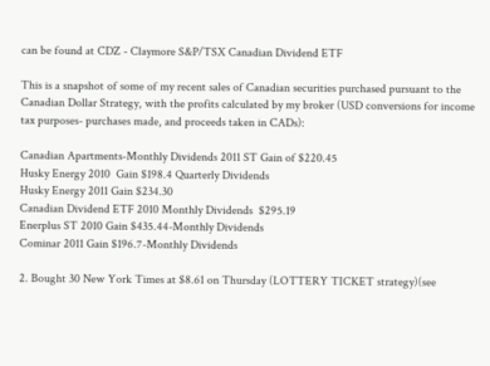can be found at CDZ - Claymore S&P/TSX Canadian Dividend ETF

This is a snapshot of some of my recent sales of Canadian securities purchased pursuant to the Canadian Dollar Strategy, with the profits calculated by my broker (USD conversions for income tax purposes- purchases made, and proceeds taken in CADs):

Canadian Apartments-Monthly Dividends 2011 ST Gain of $220.45
Husky Energy 2010  Gain $198.4 Quarterly Dividends
Husky Energy 2011 Gain $234.30
Canadian Dividend ETF 2010 Monthly Dividends  $295.19
Enerplus ST 2010 Gain $435.44-Monthly Dividends
Cominar 2011 Gain $196.7-Monthly Dividends

2. Bought 30 New York Times at $8.61 on Thursday (LOTTERY TICKET strategy)(see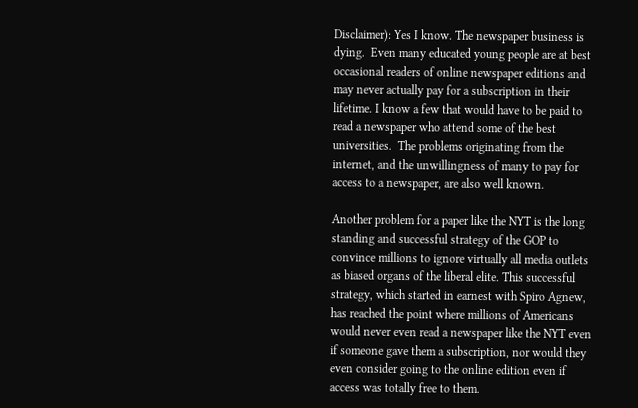Disclaimer): Yes I know. The newspaper business is dying.  Even many educated young people are at best occasional readers of online newspaper editions and may never actually pay for a subscription in their lifetime. I know a few that would have to be paid to read a newspaper who attend some of the best universities.  The problems originating from the internet, and the unwillingness of many to pay for access to a newspaper, are also well known.

Another problem for a paper like the NYT is the long standing and successful strategy of the GOP to convince millions to ignore virtually all media outlets as biased organs of the liberal elite. This successful strategy, which started in earnest with Spiro Agnew,  has reached the point where millions of Americans would never even read a newspaper like the NYT even if someone gave them a subscription, nor would they even consider going to the online edition even if access was totally free to them.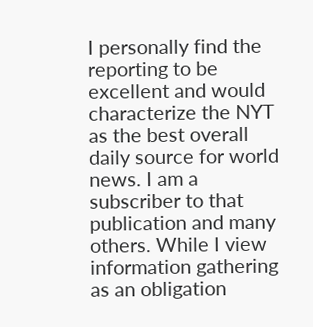I personally find the reporting to be excellent and would characterize the NYT as the best overall daily source for world news. I am a subscriber to that publication and many others. While I view information gathering as an obligation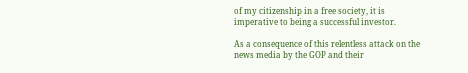of my citizenship in a free society, it is imperative to being a successful investor.

As a consequence of this relentless attack on the news media by the GOP and their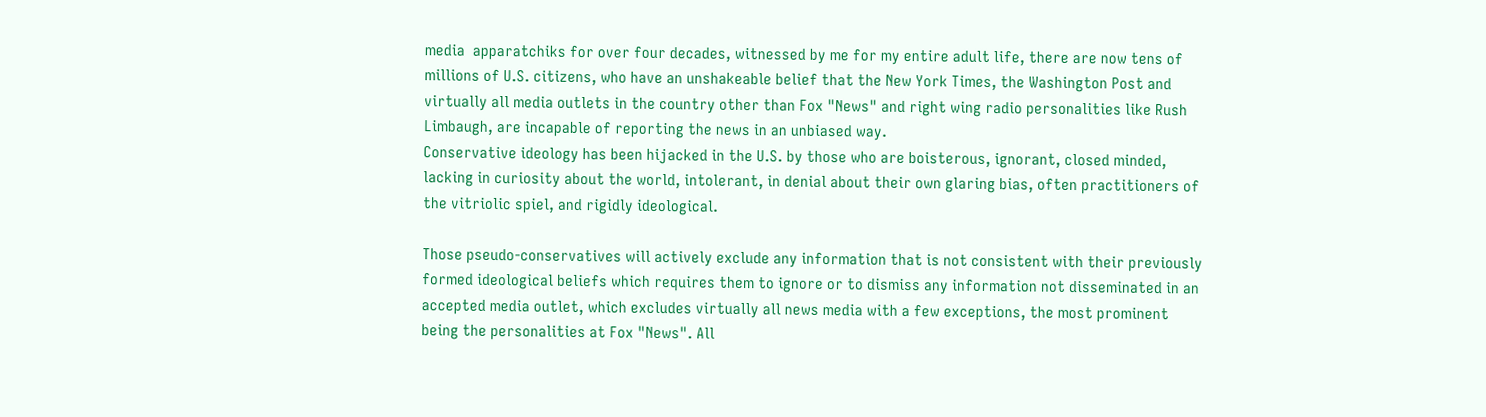media  apparatchiks for over four decades, witnessed by me for my entire adult life, there are now tens of millions of U.S. citizens, who have an unshakeable belief that the New York Times, the Washington Post and virtually all media outlets in the country other than Fox "News" and right wing radio personalities like Rush Limbaugh, are incapable of reporting the news in an unbiased way.
Conservative ideology has been hijacked in the U.S. by those who are boisterous, ignorant, closed minded, lacking in curiosity about the world, intolerant, in denial about their own glaring bias, often practitioners of the vitriolic spiel, and rigidly ideological.

Those pseudo-conservatives will actively exclude any information that is not consistent with their previously formed ideological beliefs which requires them to ignore or to dismiss any information not disseminated in an accepted media outlet, which excludes virtually all news media with a few exceptions, the most prominent being the personalities at Fox "News". All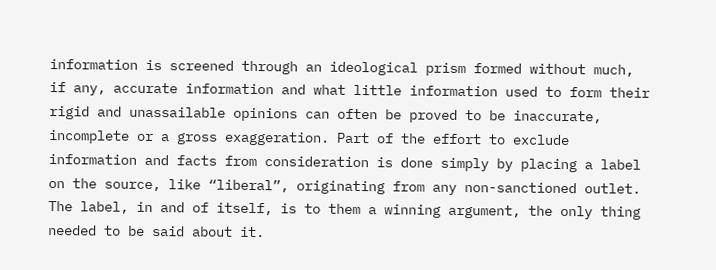information is screened through an ideological prism formed without much, if any, accurate information and what little information used to form their rigid and unassailable opinions can often be proved to be inaccurate, incomplete or a gross exaggeration. Part of the effort to exclude information and facts from consideration is done simply by placing a label on the source, like “liberal”, originating from any non-sanctioned outlet. The label, in and of itself, is to them a winning argument, the only thing needed to be said about it.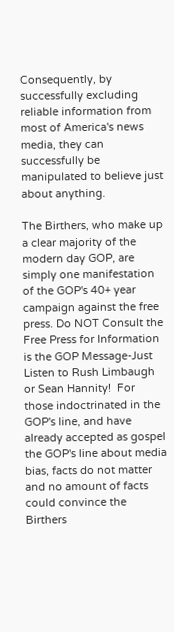Consequently, by successfully excluding reliable information from most of America's news media, they can successfully be manipulated to believe just about anything.

The Birthers, who make up a clear majority of the modern day GOP, are simply one manifestation of the GOP's 40+ year campaign against the free press. Do NOT Consult the Free Press for Information is the GOP Message-Just Listen to Rush Limbaugh or Sean Hannity!  For those indoctrinated in the GOP's line, and have already accepted as gospel the GOP's line about media bias, facts do not matter and no amount of facts could convince the Birthers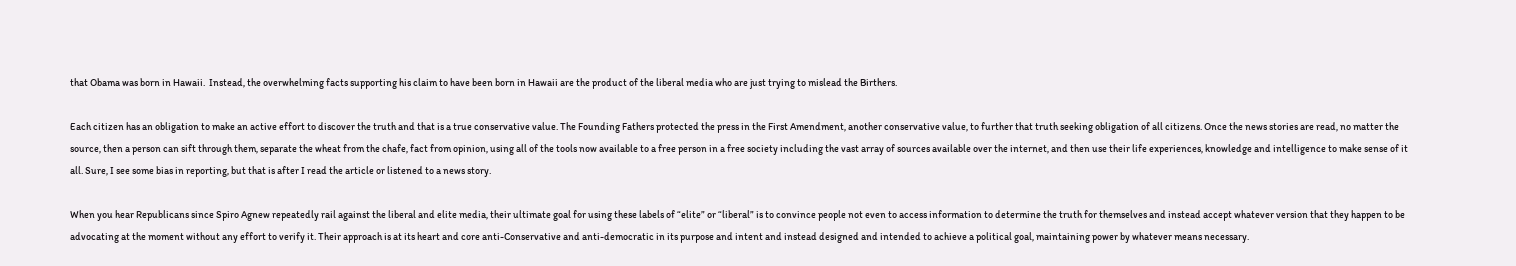that Obama was born in Hawaii.  Instead, the overwhelming facts supporting his claim to have been born in Hawaii are the product of the liberal media who are just trying to mislead the Birthers.

Each citizen has an obligation to make an active effort to discover the truth and that is a true conservative value. The Founding Fathers protected the press in the First Amendment, another conservative value, to further that truth seeking obligation of all citizens. Once the news stories are read, no matter the source, then a person can sift through them, separate the wheat from the chafe, fact from opinion, using all of the tools now available to a free person in a free society including the vast array of sources available over the internet, and then use their life experiences, knowledge and intelligence to make sense of it all. Sure, I see some bias in reporting, but that is after I read the article or listened to a news story.

When you hear Republicans since Spiro Agnew repeatedly rail against the liberal and elite media, their ultimate goal for using these labels of “elite” or “liberal” is to convince people not even to access information to determine the truth for themselves and instead accept whatever version that they happen to be advocating at the moment without any effort to verify it. Their approach is at its heart and core anti-Conservative and anti-democratic in its purpose and intent and instead designed and intended to achieve a political goal, maintaining power by whatever means necessary.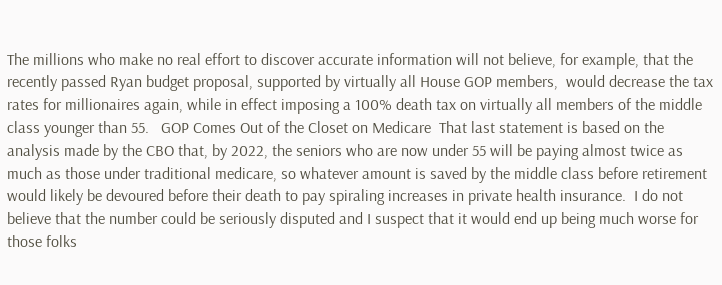The millions who make no real effort to discover accurate information will not believe, for example, that the recently passed Ryan budget proposal, supported by virtually all House GOP members,  would decrease the tax rates for millionaires again, while in effect imposing a 100% death tax on virtually all members of the middle class younger than 55.   GOP Comes Out of the Closet on Medicare  That last statement is based on the analysis made by the CBO that, by 2022, the seniors who are now under 55 will be paying almost twice as much as those under traditional medicare, so whatever amount is saved by the middle class before retirement would likely be devoured before their death to pay spiraling increases in private health insurance.  I do not believe that the number could be seriously disputed and I suspect that it would end up being much worse for those folks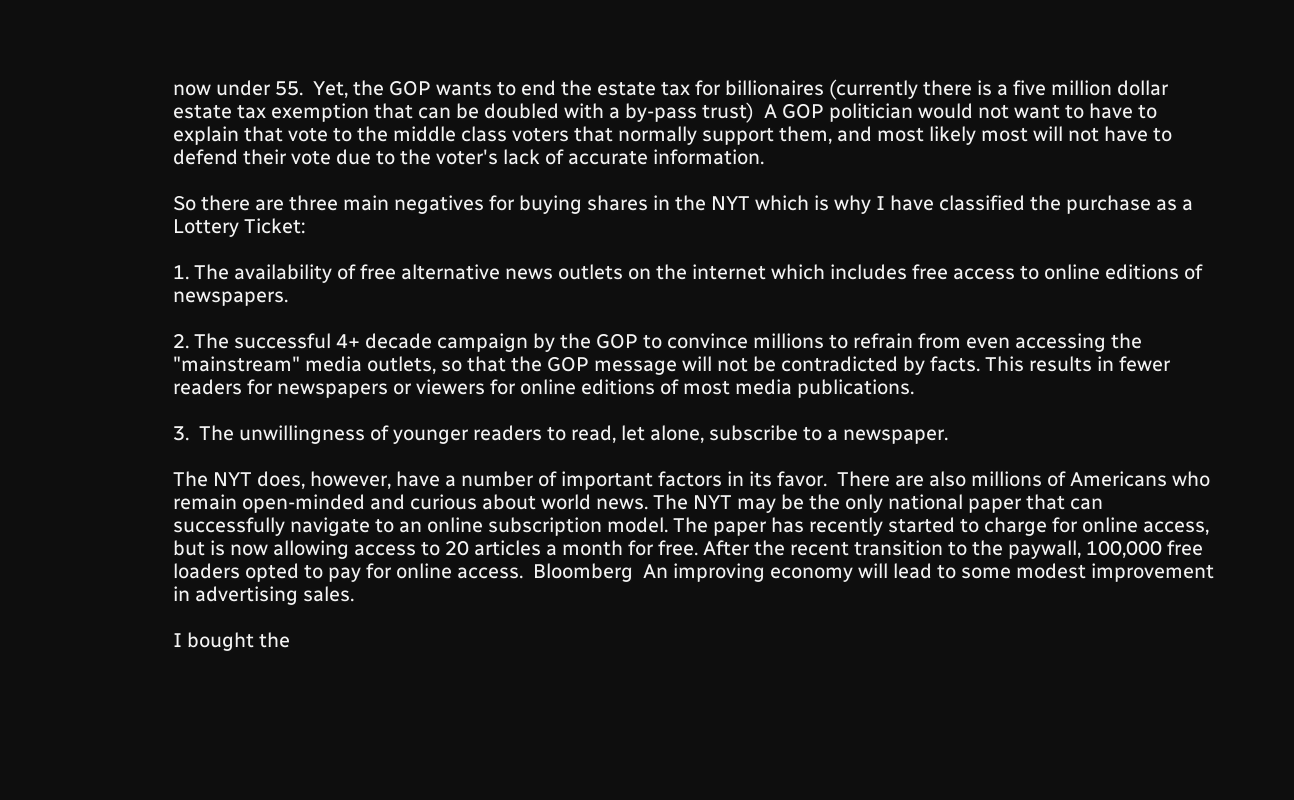now under 55.  Yet, the GOP wants to end the estate tax for billionaires (currently there is a five million dollar estate tax exemption that can be doubled with a by-pass trust)  A GOP politician would not want to have to explain that vote to the middle class voters that normally support them, and most likely most will not have to defend their vote due to the voter's lack of accurate information.

So there are three main negatives for buying shares in the NYT which is why I have classified the purchase as a Lottery Ticket:

1. The availability of free alternative news outlets on the internet which includes free access to online editions of newspapers.

2. The successful 4+ decade campaign by the GOP to convince millions to refrain from even accessing the "mainstream" media outlets, so that the GOP message will not be contradicted by facts. This results in fewer readers for newspapers or viewers for online editions of most media publications.

3.  The unwillingness of younger readers to read, let alone, subscribe to a newspaper.

The NYT does, however, have a number of important factors in its favor.  There are also millions of Americans who remain open-minded and curious about world news. The NYT may be the only national paper that can successfully navigate to an online subscription model. The paper has recently started to charge for online access, but is now allowing access to 20 articles a month for free. After the recent transition to the paywall, 100,000 free loaders opted to pay for online access.  Bloomberg  An improving economy will lead to some modest improvement in advertising sales.

I bought the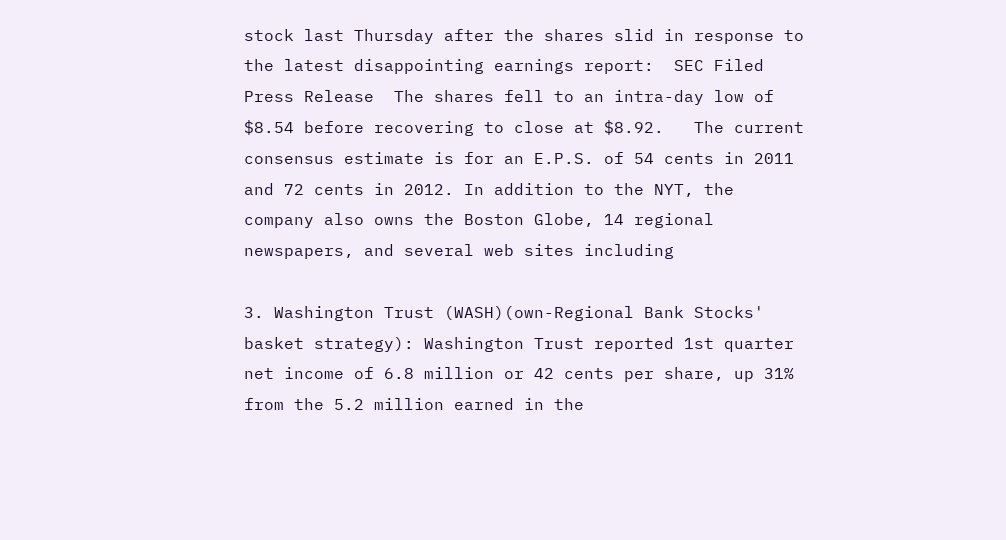stock last Thursday after the shares slid in response to the latest disappointing earnings report:  SEC Filed Press Release  The shares fell to an intra-day low of $8.54 before recovering to close at $8.92.   The current consensus estimate is for an E.P.S. of 54 cents in 2011 and 72 cents in 2012. In addition to the NYT, the company also owns the Boston Globe, 14 regional newspapers, and several web sites including

3. Washington Trust (WASH)(own-Regional Bank Stocks' basket strategy): Washington Trust reported 1st quarter net income of 6.8 million or 42 cents per share, up 31% from the 5.2 million earned in the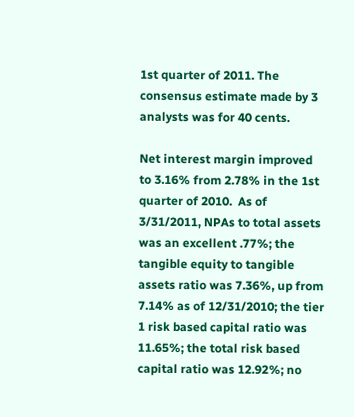1st quarter of 2011. The consensus estimate made by 3 analysts was for 40 cents.

Net interest margin improved to 3.16% from 2.78% in the 1st quarter of 2010.  As of 3/31/2011, NPAs to total assets was an excellent .77%; the tangible equity to tangible assets ratio was 7.36%, up from 7.14% as of 12/31/2010; the tier 1 risk based capital ratio was 11.65%; the total risk based capital ratio was 12.92%; no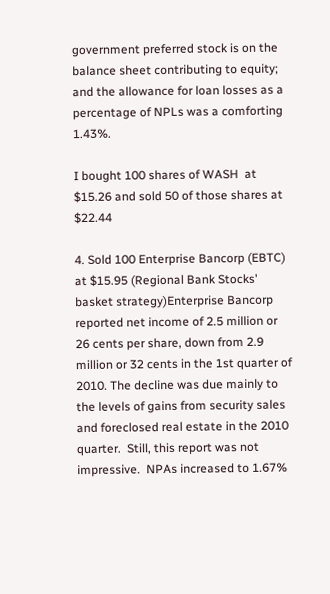government preferred stock is on the balance sheet contributing to equity; and the allowance for loan losses as a percentage of NPLs was a comforting 1.43%.

I bought 100 shares of WASH  at $15.26 and sold 50 of those shares at $22.44

4. Sold 100 Enterprise Bancorp (EBTC) at $15.95 (Regional Bank Stocks' basket strategy)Enterprise Bancorp reported net income of 2.5 million or 26 cents per share, down from 2.9 million or 32 cents in the 1st quarter of 2010. The decline was due mainly to the levels of gains from security sales and foreclosed real estate in the 2010 quarter.  Still, this report was not impressive.  NPAs increased to 1.67%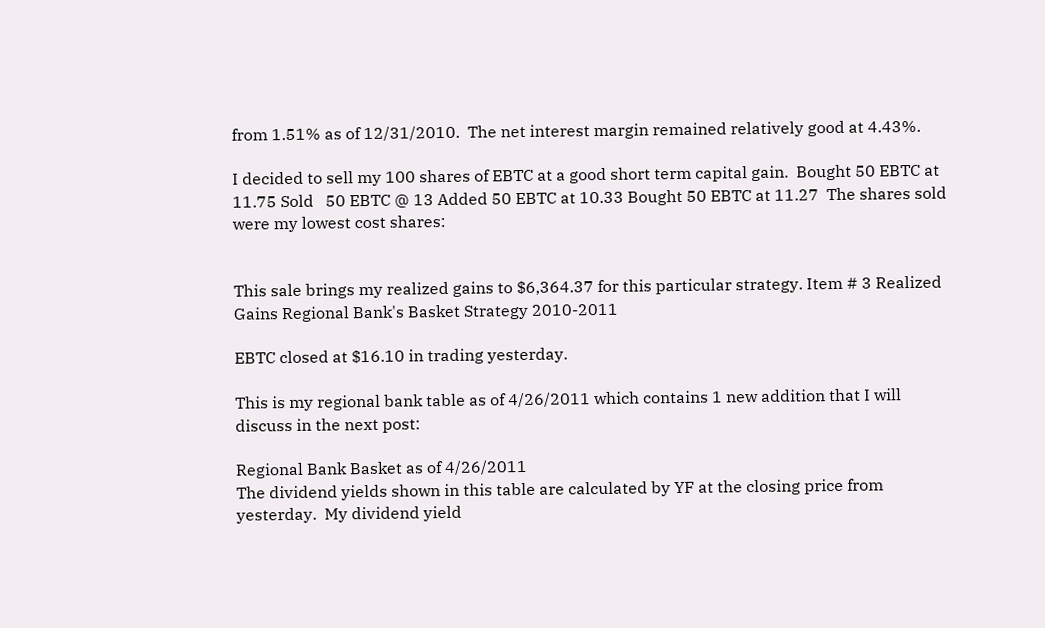from 1.51% as of 12/31/2010.  The net interest margin remained relatively good at 4.43%.

I decided to sell my 100 shares of EBTC at a good short term capital gain.  Bought 50 EBTC at 11.75 Sold   50 EBTC @ 13 Added 50 EBTC at 10.33 Bought 50 EBTC at 11.27  The shares sold were my lowest cost shares:


This sale brings my realized gains to $6,364.37 for this particular strategy. Item # 3 Realized Gains Regional Bank's Basket Strategy 2010-2011

EBTC closed at $16.10 in trading yesterday.

This is my regional bank table as of 4/26/2011 which contains 1 new addition that I will discuss in the next post:

Regional Bank Basket as of 4/26/2011
The dividend yields shown in this table are calculated by YF at the closing price from yesterday.  My dividend yield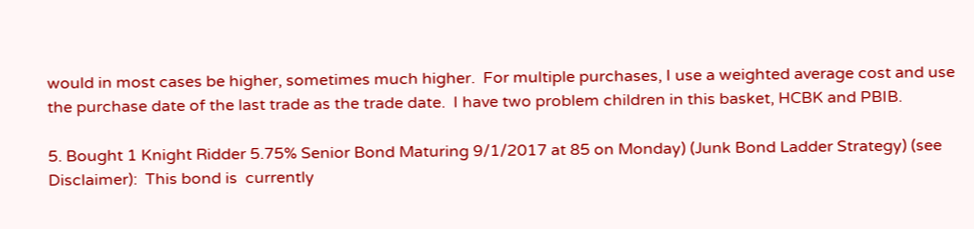would in most cases be higher, sometimes much higher.  For multiple purchases, I use a weighted average cost and use the purchase date of the last trade as the trade date.  I have two problem children in this basket, HCBK and PBIB.

5. Bought 1 Knight Ridder 5.75% Senior Bond Maturing 9/1/2017 at 85 on Monday) (Junk Bond Ladder Strategy) (see Disclaimer):  This bond is  currently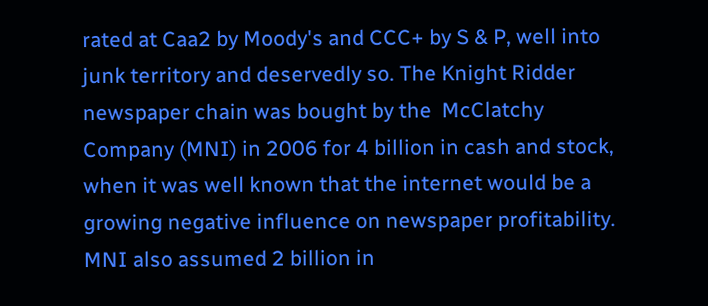rated at Caa2 by Moody's and CCC+ by S & P, well into junk territory and deservedly so. The Knight Ridder newspaper chain was bought by the  McClatchy Company (MNI) in 2006 for 4 billion in cash and stock, when it was well known that the internet would be a growing negative influence on newspaper profitability. MNI also assumed 2 billion in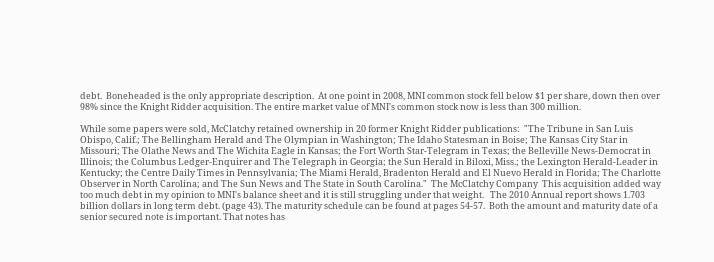debt.  Boneheaded is the only appropriate description.  At one point in 2008, MNI common stock fell below $1 per share, down then over 98% since the Knight Ridder acquisition. The entire market value of MNI's common stock now is less than 300 million.

While some papers were sold, McClatchy retained ownership in 20 former Knight Ridder publications:  "The Tribune in San Luis Obispo, Calif.; The Bellingham Herald and The Olympian in Washington; The Idaho Statesman in Boise; The Kansas City Star in Missouri; The Olathe News and The Wichita Eagle in Kansas; the Fort Worth Star-Telegram in Texas; the Belleville News-Democrat in Illinois; the Columbus Ledger-Enquirer and The Telegraph in Georgia; the Sun Herald in Biloxi, Miss.; the Lexington Herald-Leader in Kentucky; the Centre Daily Times in Pennsylvania; The Miami Herald, Bradenton Herald and El Nuevo Herald in Florida; The Charlotte Observer in North Carolina; and The Sun News and The State in South Carolina."  The McClatchy Company  This acquisition added way too much debt in my opinion to MNI's balance sheet and it is still struggling under that weight.   The 2010 Annual report shows 1.703 billion dollars in long term debt. (page 43). The maturity schedule can be found at pages 54-57.  Both the amount and maturity date of a senior secured note is important. That notes has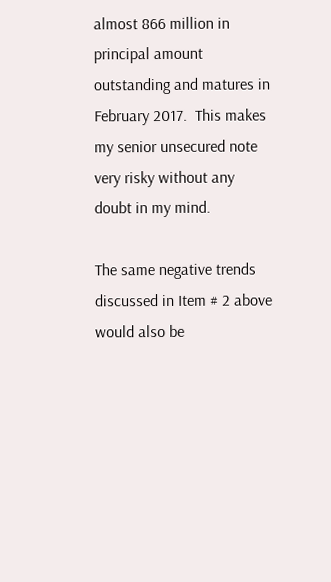almost 866 million in principal amount outstanding and matures in February 2017.  This makes my senior unsecured note very risky without any doubt in my mind.

The same negative trends discussed in Item # 2 above would also be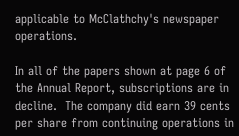applicable to McClathchy's newspaper operations.

In all of the papers shown at page 6 of the Annual Report, subscriptions are in decline.  The company did earn 39 cents per share from continuing operations in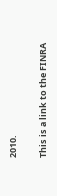2010.

This is a link to the FINRA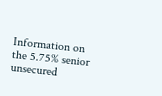Information on the 5.75% senior unsecured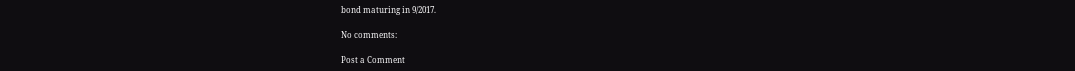bond maturing in 9/2017.

No comments:

Post a Comment